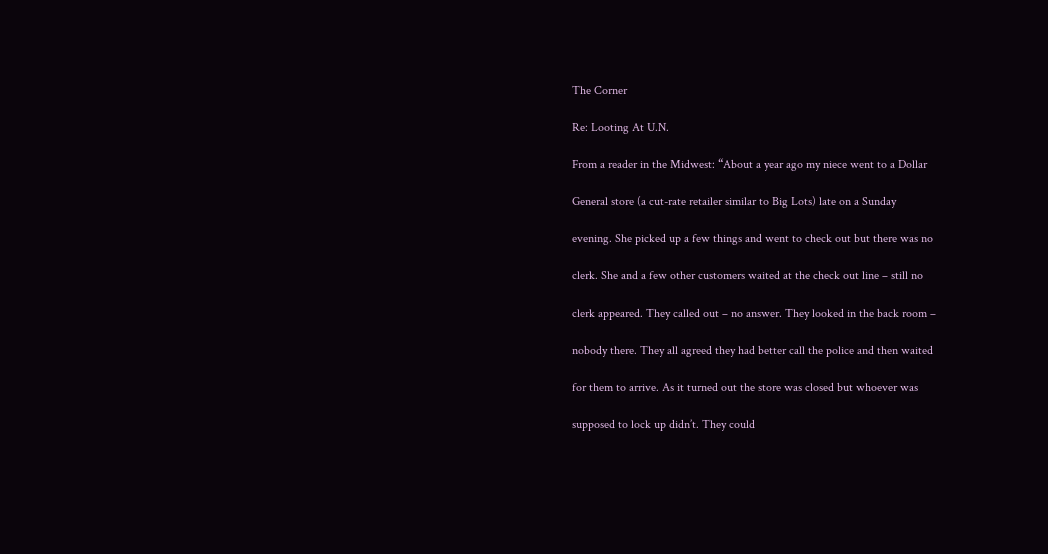The Corner

Re: Looting At U.N.

From a reader in the Midwest: “About a year ago my niece went to a Dollar

General store (a cut-rate retailer similar to Big Lots) late on a Sunday

evening. She picked up a few things and went to check out but there was no

clerk. She and a few other customers waited at the check out line – still no

clerk appeared. They called out – no answer. They looked in the back room –

nobody there. They all agreed they had better call the police and then waited

for them to arrive. As it turned out the store was closed but whoever was

supposed to lock up didn’t. They could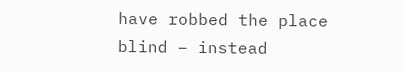have robbed the place blind – instead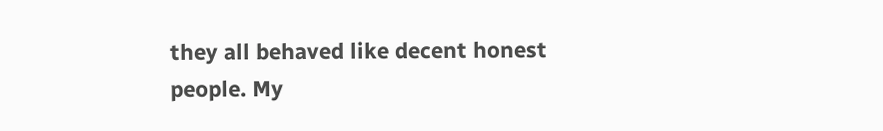they all behaved like decent honest people. My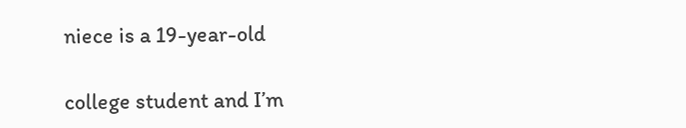niece is a 19-year-old

college student and I’m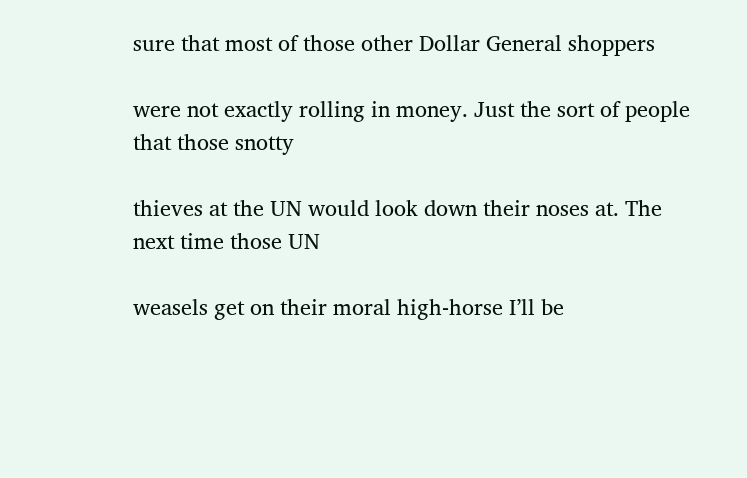sure that most of those other Dollar General shoppers

were not exactly rolling in money. Just the sort of people that those snotty

thieves at the UN would look down their noses at. The next time those UN

weasels get on their moral high-horse I’ll be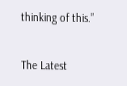thinking of this.”


The Latest